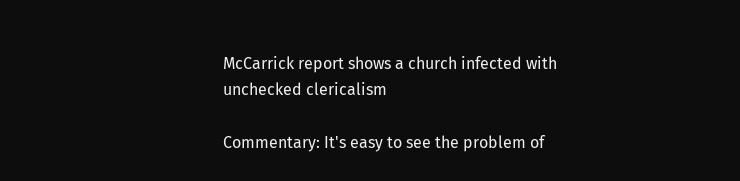McCarrick report shows a church infected with unchecked clericalism

Commentary: It's easy to see the problem of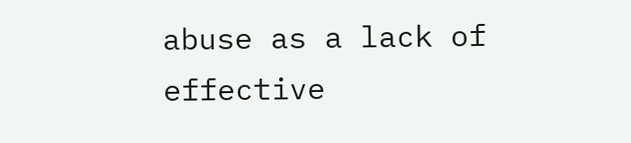abuse as a lack of effective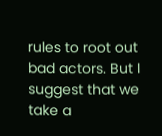rules to root out bad actors. But I suggest that we take a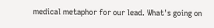medical metaphor for our lead. What's going on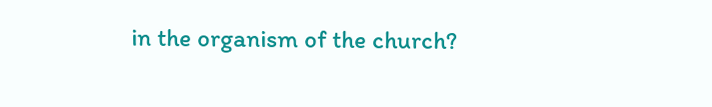in the organism of the church?